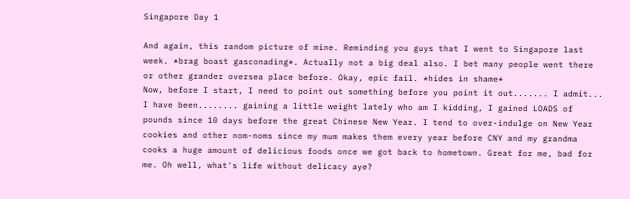Singapore Day 1

And again, this random picture of mine. Reminding you guys that I went to Singapore last week. *brag boast gasconading*. Actually not a big deal also. I bet many people went there or other grander oversea place before. Okay, epic fail. *hides in shame*
Now, before I start, I need to point out something before you point it out....... I admit... I have been........ gaining a little weight lately who am I kidding, I gained LOADS of pounds since 10 days before the great Chinese New Year. I tend to over-indulge on New Year cookies and other nom-noms since my mum makes them every year before CNY and my grandma cooks a huge amount of delicious foods once we got back to hometown. Great for me, bad for me. Oh well, what's life without delicacy aye?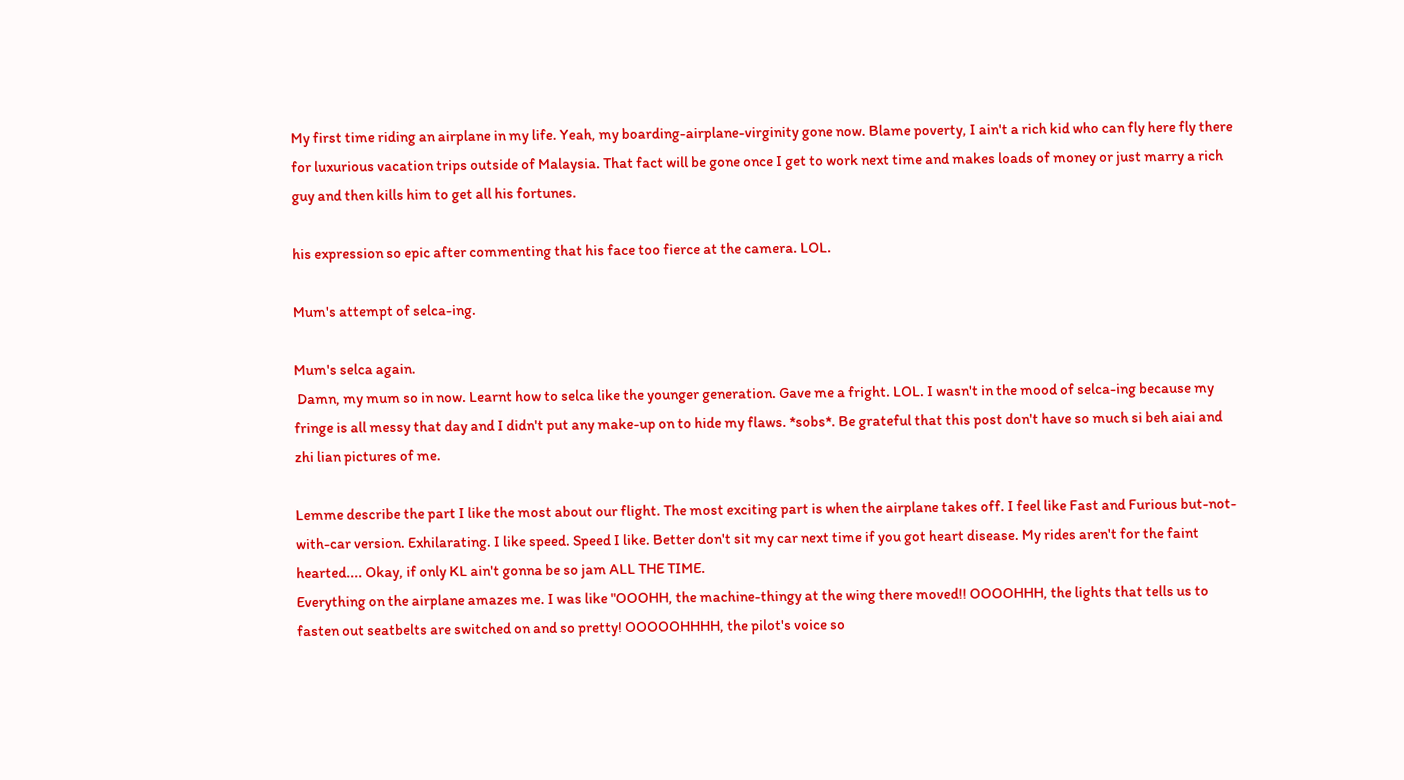My first time riding an airplane in my life. Yeah, my boarding-airplane-virginity gone now. Blame poverty, I ain't a rich kid who can fly here fly there for luxurious vacation trips outside of Malaysia. That fact will be gone once I get to work next time and makes loads of money or just marry a rich guy and then kills him to get all his fortunes.

his expression so epic after commenting that his face too fierce at the camera. LOL.

Mum's attempt of selca-ing.

Mum's selca again.
 Damn, my mum so in now. Learnt how to selca like the younger generation. Gave me a fright. LOL. I wasn't in the mood of selca-ing because my fringe is all messy that day and I didn't put any make-up on to hide my flaws. *sobs*. Be grateful that this post don't have so much si beh aiai and zhi lian pictures of me.

Lemme describe the part I like the most about our flight. The most exciting part is when the airplane takes off. I feel like Fast and Furious but-not-with-car version. Exhilarating. I like speed. Speed I like. Better don't sit my car next time if you got heart disease. My rides aren't for the faint hearted.... Okay, if only KL ain't gonna be so jam ALL THE TIME.
Everything on the airplane amazes me. I was like "OOOHH, the machine-thingy at the wing there moved!! OOOOHHH, the lights that tells us to fasten out seatbelts are switched on and so pretty! OOOOOHHHH, the pilot's voice so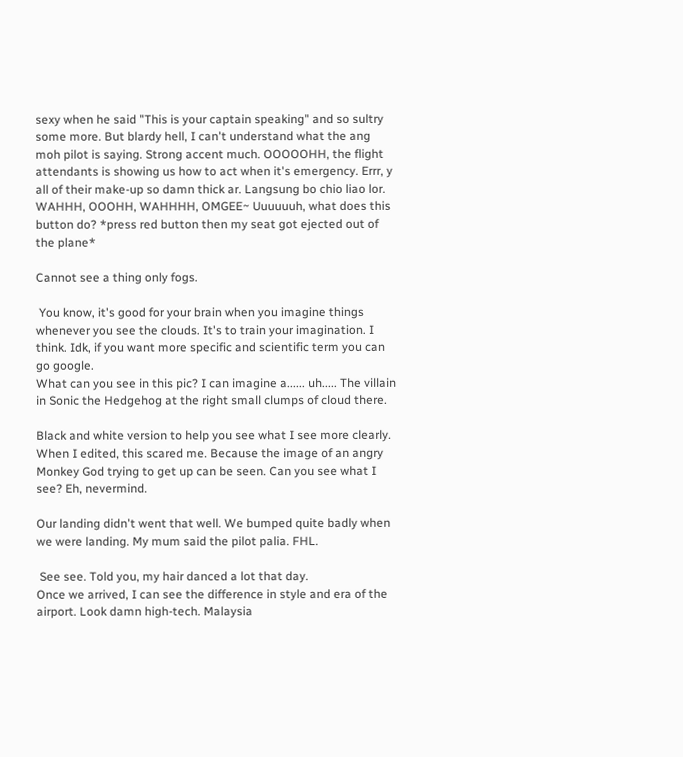sexy when he said "This is your captain speaking" and so sultry some more. But blardy hell, I can't understand what the ang moh pilot is saying. Strong accent much. OOOOOHH, the flight attendants is showing us how to act when it's emergency. Errr, y all of their make-up so damn thick ar. Langsung bo chio liao lor. WAHHH, OOOHH, WAHHHH, OMGEE~ Uuuuuuh, what does this button do? *press red button then my seat got ejected out of the plane*

Cannot see a thing only fogs.

 You know, it's good for your brain when you imagine things whenever you see the clouds. It's to train your imagination. I think. Idk, if you want more specific and scientific term you can go google.
What can you see in this pic? I can imagine a...... uh..... The villain in Sonic the Hedgehog at the right small clumps of cloud there.

Black and white version to help you see what I see more clearly. When I edited, this scared me. Because the image of an angry Monkey God trying to get up can be seen. Can you see what I see? Eh, nevermind.

Our landing didn't went that well. We bumped quite badly when we were landing. My mum said the pilot palia. FHL.

 See see. Told you, my hair danced a lot that day.
Once we arrived, I can see the difference in style and era of the airport. Look damn high-tech. Malaysia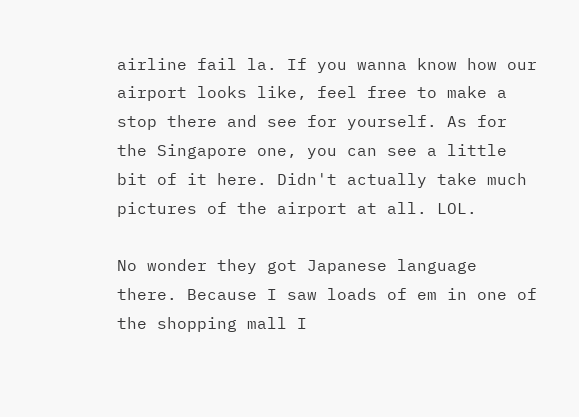airline fail la. If you wanna know how our airport looks like, feel free to make a stop there and see for yourself. As for the Singapore one, you can see a little bit of it here. Didn't actually take much pictures of the airport at all. LOL.

No wonder they got Japanese language there. Because I saw loads of em in one of the shopping mall I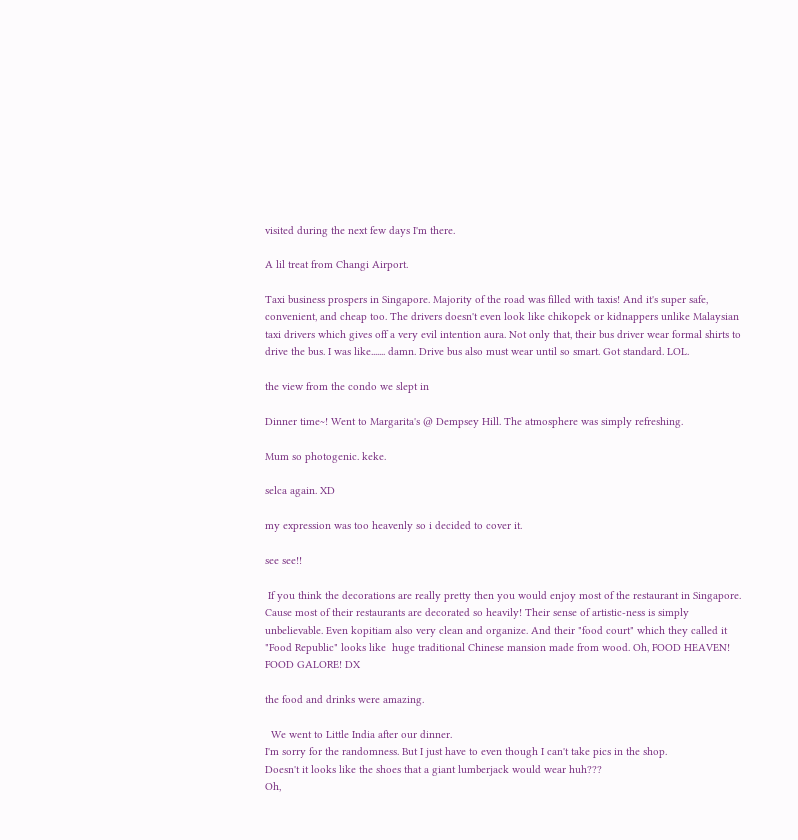visited during the next few days I'm there.

A lil treat from Changi Airport.

Taxi business prospers in Singapore. Majority of the road was filled with taxis! And it's super safe, convenient, and cheap too. The drivers doesn't even look like chikopek or kidnappers unlike Malaysian taxi drivers which gives off a very evil intention aura. Not only that, their bus driver wear formal shirts to drive the bus. I was like....... damn. Drive bus also must wear until so smart. Got standard. LOL.

the view from the condo we slept in

Dinner time~! Went to Margarita's @ Dempsey Hill. The atmosphere was simply refreshing.

Mum so photogenic. keke.

selca again. XD

my expression was too heavenly so i decided to cover it.

see see!!

 If you think the decorations are really pretty then you would enjoy most of the restaurant in Singapore. Cause most of their restaurants are decorated so heavily! Their sense of artistic-ness is simply unbelievable. Even kopitiam also very clean and organize. And their "food court" which they called it "Food Republic" looks like  huge traditional Chinese mansion made from wood. Oh, FOOD HEAVEN! FOOD GALORE! DX

the food and drinks were amazing.

  We went to Little India after our dinner.
I'm sorry for the randomness. But I just have to even though I can't take pics in the shop.
Doesn't it looks like the shoes that a giant lumberjack would wear huh???
Oh,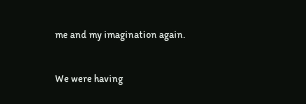me and my imagination again.

We were having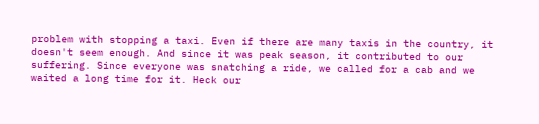problem with stopping a taxi. Even if there are many taxis in the country, it doesn't seem enough. And since it was peak season, it contributed to our suffering. Since everyone was snatching a ride, we called for a cab and we waited a long time for it. Heck our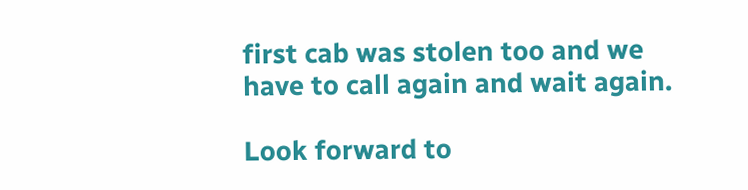first cab was stolen too and we have to call again and wait again.

Look forward to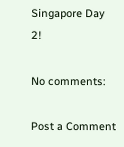Singapore Day 2!

No comments:

Post a Comment